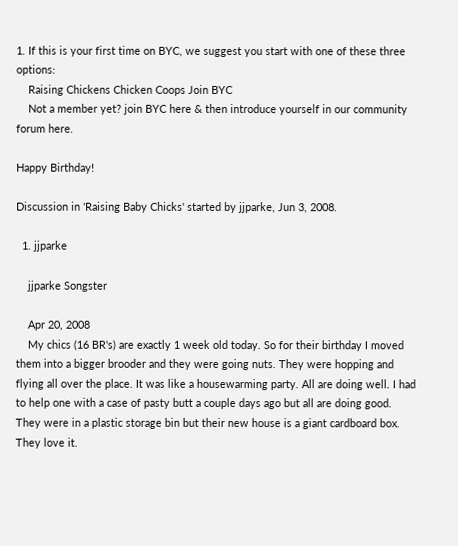1. If this is your first time on BYC, we suggest you start with one of these three options:
    Raising Chickens Chicken Coops Join BYC
    Not a member yet? join BYC here & then introduce yourself in our community forum here.

Happy Birthday!

Discussion in 'Raising Baby Chicks' started by jjparke, Jun 3, 2008.

  1. jjparke

    jjparke Songster

    Apr 20, 2008
    My chics (16 BR's) are exactly 1 week old today. So for their birthday I moved them into a bigger brooder and they were going nuts. They were hopping and flying all over the place. It was like a housewarming party. All are doing well. I had to help one with a case of pasty butt a couple days ago but all are doing good. They were in a plastic storage bin but their new house is a giant cardboard box. They love it.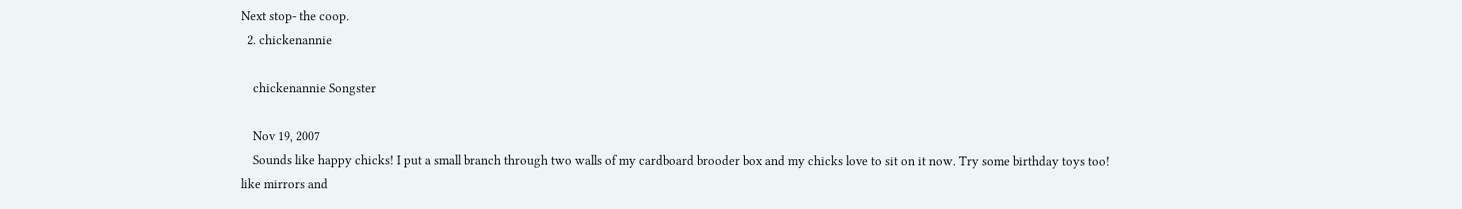Next stop- the coop.
  2. chickenannie

    chickenannie Songster

    Nov 19, 2007
    Sounds like happy chicks! I put a small branch through two walls of my cardboard brooder box and my chicks love to sit on it now. Try some birthday toys too! like mirrors and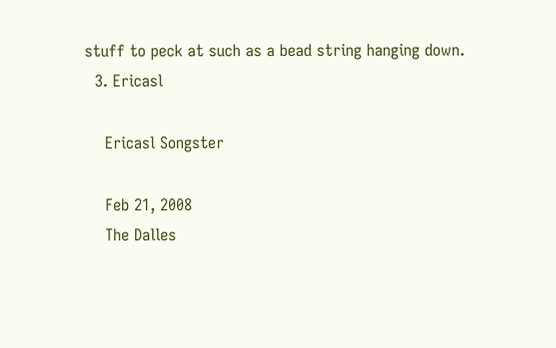stuff to peck at such as a bead string hanging down.
  3. Ericasl

    Ericasl Songster

    Feb 21, 2008
    The Dalles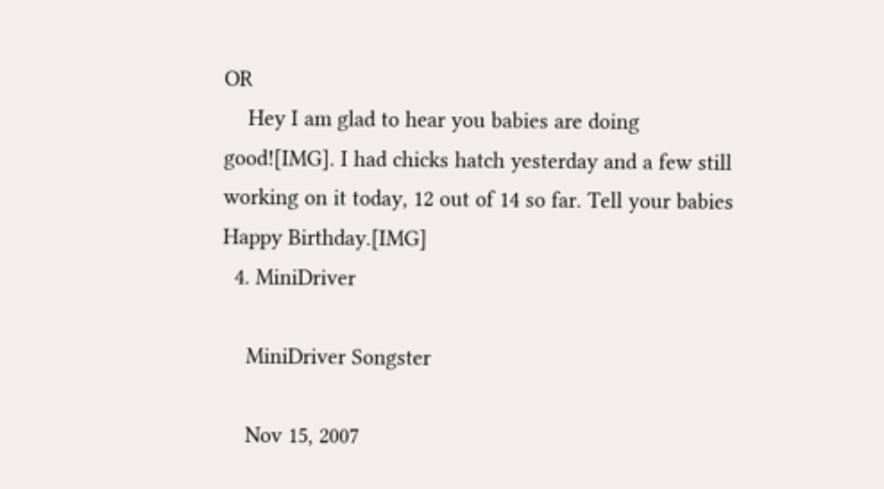OR
    Hey I am glad to hear you babies are doing good![IMG]. I had chicks hatch yesterday and a few still working on it today, 12 out of 14 so far. Tell your babies Happy Birthday.[IMG]
  4. MiniDriver

    MiniDriver Songster

    Nov 15, 2007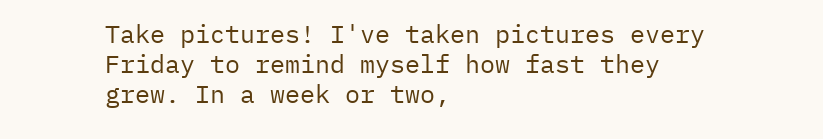Take pictures! I've taken pictures every Friday to remind myself how fast they grew. In a week or two,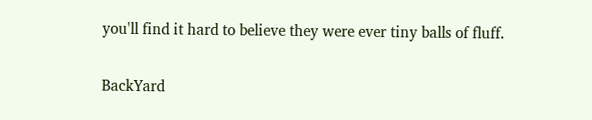you'll find it hard to believe they were ever tiny balls of fluff.

BackYard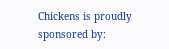Chickens is proudly sponsored by: